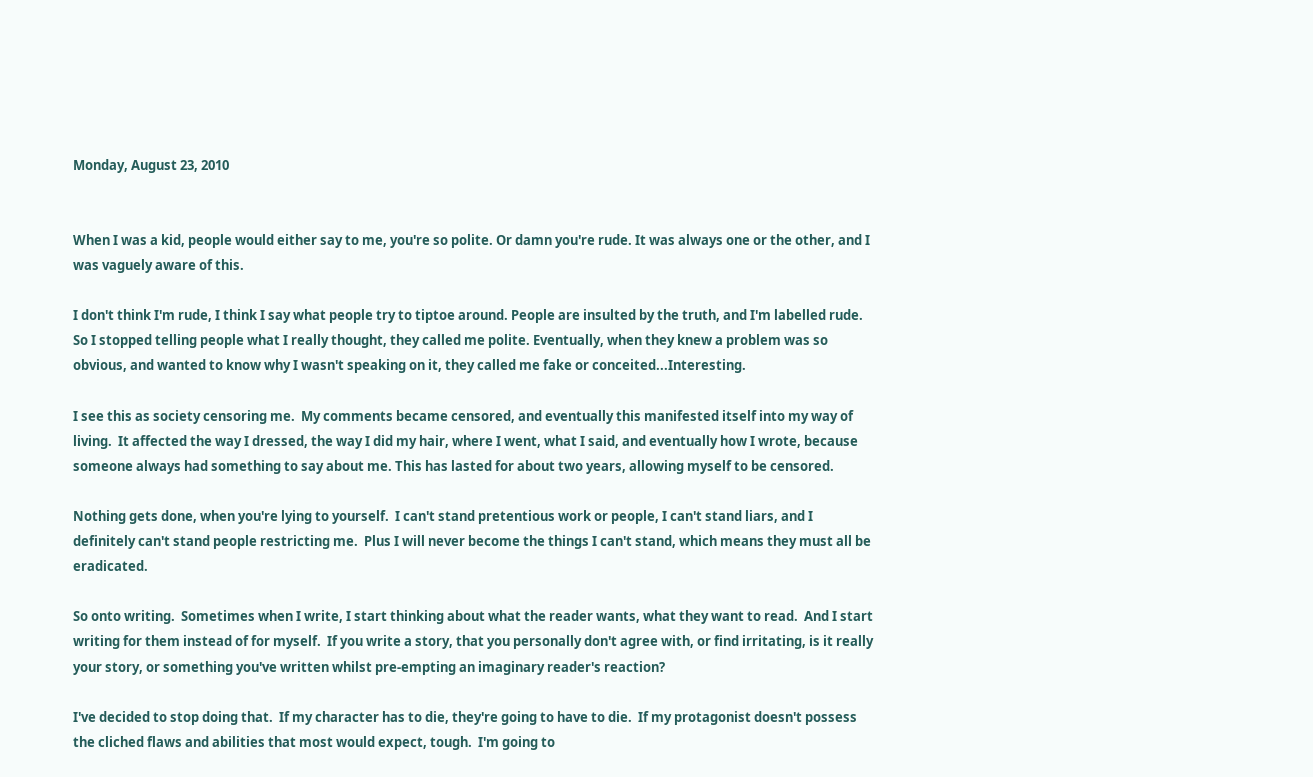Monday, August 23, 2010


When I was a kid, people would either say to me, you're so polite. Or damn you're rude. It was always one or the other, and I was vaguely aware of this.

I don't think I'm rude, I think I say what people try to tiptoe around. People are insulted by the truth, and I'm labelled rude. So I stopped telling people what I really thought, they called me polite. Eventually, when they knew a problem was so obvious, and wanted to know why I wasn't speaking on it, they called me fake or conceited...Interesting.

I see this as society censoring me.  My comments became censored, and eventually this manifested itself into my way of living.  It affected the way I dressed, the way I did my hair, where I went, what I said, and eventually how I wrote, because someone always had something to say about me. This has lasted for about two years, allowing myself to be censored.

Nothing gets done, when you're lying to yourself.  I can't stand pretentious work or people, I can't stand liars, and I definitely can't stand people restricting me.  Plus I will never become the things I can't stand, which means they must all be eradicated.

So onto writing.  Sometimes when I write, I start thinking about what the reader wants, what they want to read.  And I start writing for them instead of for myself.  If you write a story, that you personally don't agree with, or find irritating, is it really your story, or something you've written whilst pre-empting an imaginary reader's reaction?

I've decided to stop doing that.  If my character has to die, they're going to have to die.  If my protagonist doesn't possess the cliched flaws and abilities that most would expect, tough.  I'm going to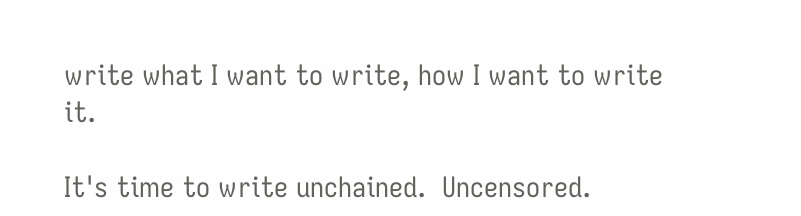write what I want to write, how I want to write it.

It's time to write unchained.  Uncensored.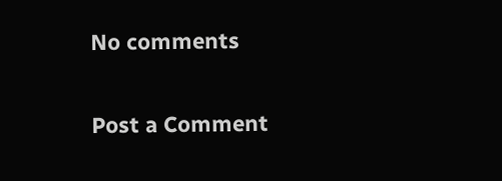No comments

Post a Comment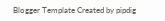Blogger Template Created by pipdig